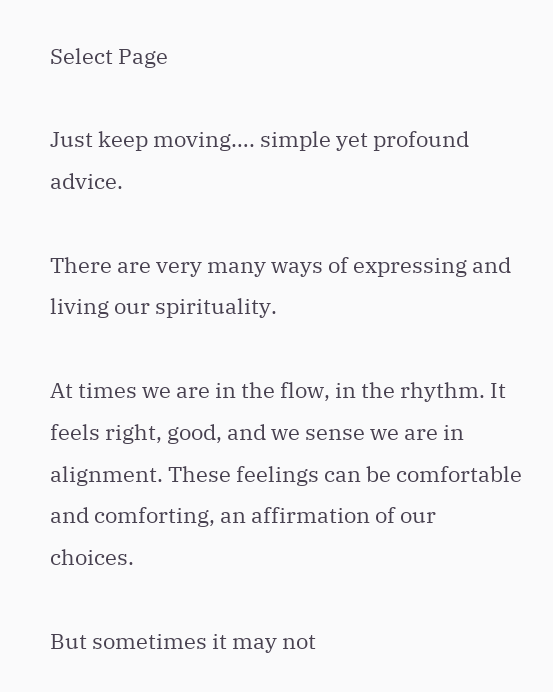Select Page

Just keep moving…. simple yet profound advice.

There are very many ways of expressing and living our spirituality.

At times we are in the flow, in the rhythm. It feels right, good, and we sense we are in alignment. These feelings can be comfortable and comforting, an affirmation of our choices.

But sometimes it may not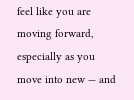feel like you are moving forward, especially as you move into new — and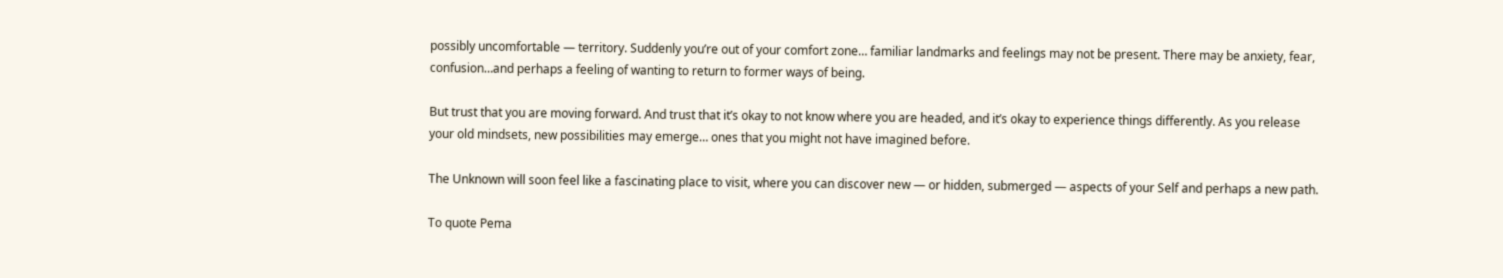possibly uncomfortable — territory. Suddenly you’re out of your comfort zone… familiar landmarks and feelings may not be present. There may be anxiety, fear, confusion…and perhaps a feeling of wanting to return to former ways of being.

But trust that you are moving forward. And trust that it’s okay to not know where you are headed, and it’s okay to experience things differently. As you release your old mindsets, new possibilities may emerge… ones that you might not have imagined before.

The Unknown will soon feel like a fascinating place to visit, where you can discover new — or hidden, submerged — aspects of your Self and perhaps a new path.

To quote Pema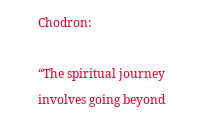Chodron:

“The spiritual journey involves going beyond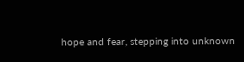hope and fear, stepping into unknown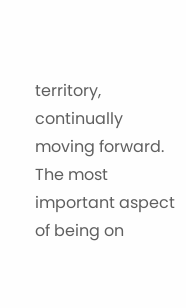territory, continually moving forward. The most important aspect of being on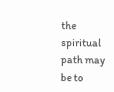the spiritual path may be to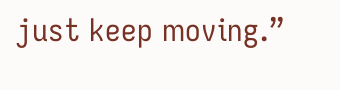just keep moving.”